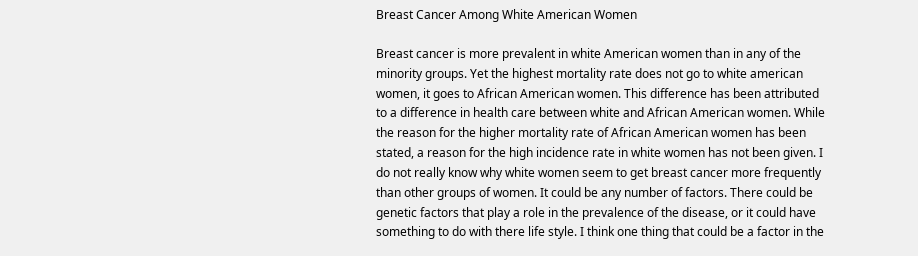Breast Cancer Among White American Women

Breast cancer is more prevalent in white American women than in any of the minority groups. Yet the highest mortality rate does not go to white american women, it goes to African American women. This difference has been attributed to a difference in health care between white and African American women. While the reason for the higher mortality rate of African American women has been stated, a reason for the high incidence rate in white women has not been given. I do not really know why white women seem to get breast cancer more frequently than other groups of women. It could be any number of factors. There could be genetic factors that play a role in the prevalence of the disease, or it could have something to do with there life style. I think one thing that could be a factor in the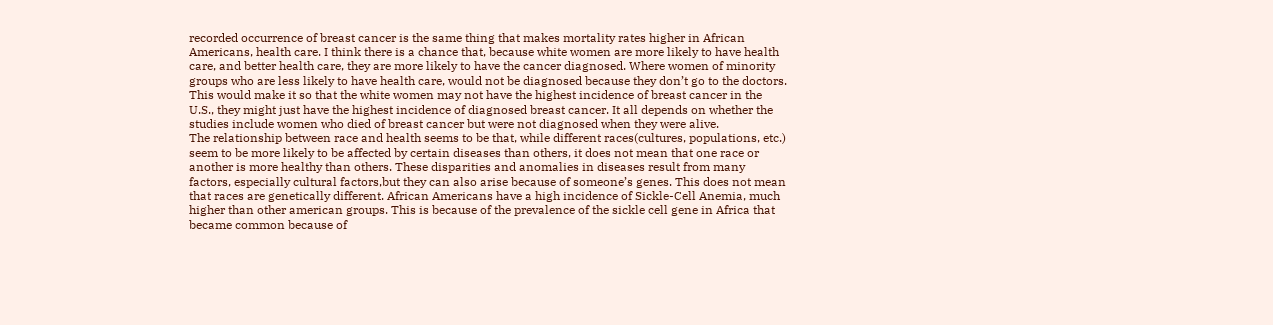recorded occurrence of breast cancer is the same thing that makes mortality rates higher in African Americans, health care. I think there is a chance that, because white women are more likely to have health care, and better health care, they are more likely to have the cancer diagnosed. Where women of minority groups who are less likely to have health care, would not be diagnosed because they don’t go to the doctors. This would make it so that the white women may not have the highest incidence of breast cancer in the U.S., they might just have the highest incidence of diagnosed breast cancer. It all depends on whether the studies include women who died of breast cancer but were not diagnosed when they were alive.
The relationship between race and health seems to be that, while different races(cultures, populations, etc.) seem to be more likely to be affected by certain diseases than others, it does not mean that one race or another is more healthy than others. These disparities and anomalies in diseases result from many factors, especially cultural factors,but they can also arise because of someone’s genes. This does not mean that races are genetically different. African Americans have a high incidence of Sickle-Cell Anemia, much higher than other american groups. This is because of the prevalence of the sickle cell gene in Africa that became common because of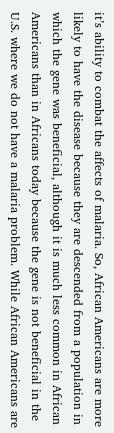it’s ability to combat the affects of malaria. So, African Americans are more likely to have the disease because they are descended from a population in which the gene was beneficial, although it is much less common in African Americans than in Africans today because the gene is not beneficial in the U.S. where we do not have a malaria problem. While African Americans are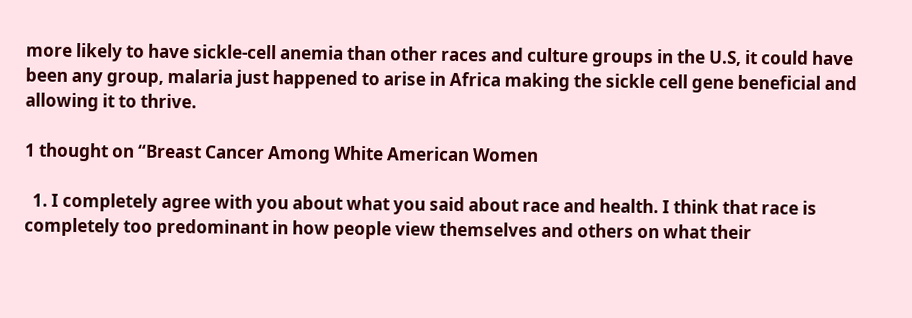more likely to have sickle-cell anemia than other races and culture groups in the U.S, it could have been any group, malaria just happened to arise in Africa making the sickle cell gene beneficial and allowing it to thrive.

1 thought on “Breast Cancer Among White American Women

  1. I completely agree with you about what you said about race and health. I think that race is completely too predominant in how people view themselves and others on what their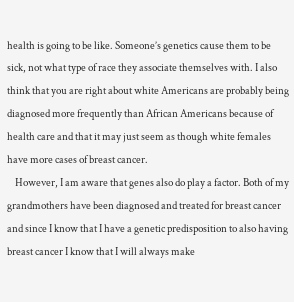health is going to be like. Someone’s genetics cause them to be sick, not what type of race they associate themselves with. I also think that you are right about white Americans are probably being diagnosed more frequently than African Americans because of health care and that it may just seem as though white females have more cases of breast cancer.
    However, I am aware that genes also do play a factor. Both of my grandmothers have been diagnosed and treated for breast cancer and since I know that I have a genetic predisposition to also having breast cancer I know that I will always make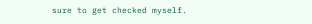sure to get checked myself.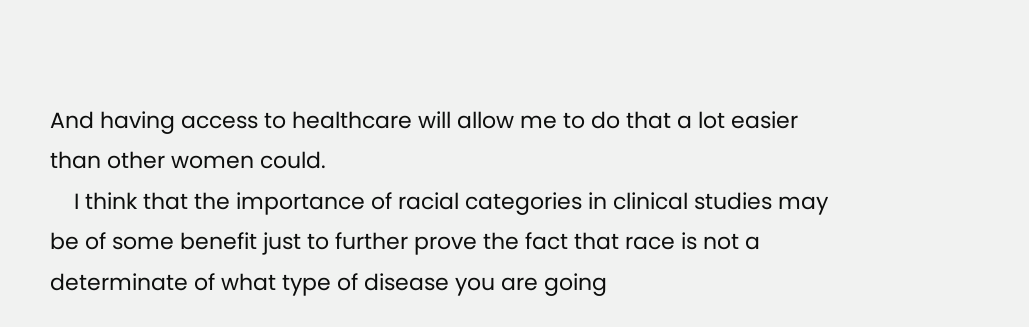And having access to healthcare will allow me to do that a lot easier than other women could.
    I think that the importance of racial categories in clinical studies may be of some benefit just to further prove the fact that race is not a determinate of what type of disease you are going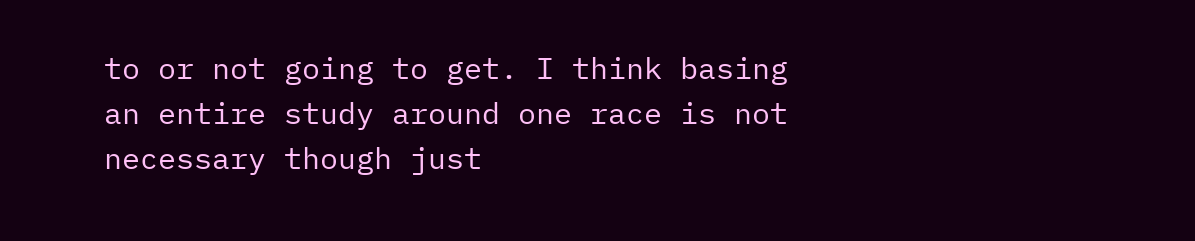to or not going to get. I think basing an entire study around one race is not necessary though just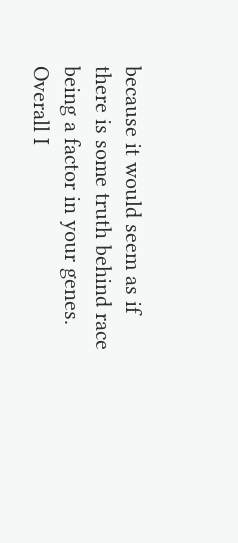because it would seem as if there is some truth behind race being a factor in your genes. Overall I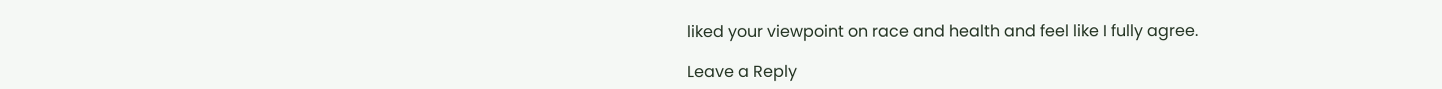liked your viewpoint on race and health and feel like I fully agree.

Leave a Reply